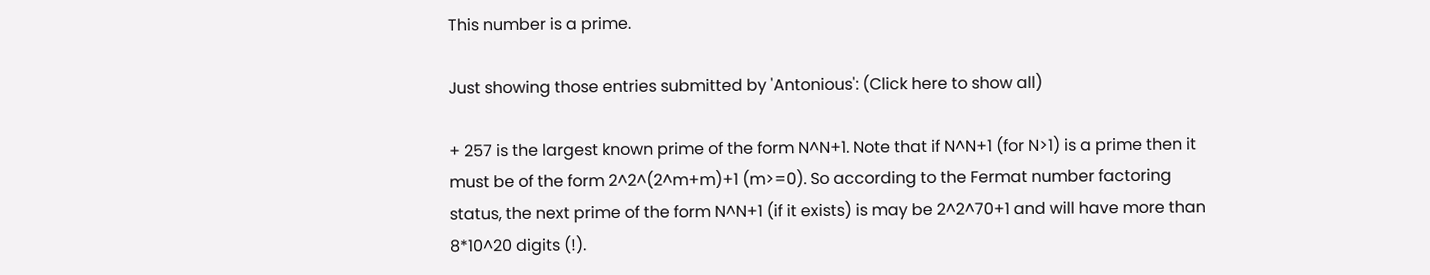This number is a prime.

Just showing those entries submitted by 'Antonious': (Click here to show all)

+ 257 is the largest known prime of the form N^N+1. Note that if N^N+1 (for N>1) is a prime then it must be of the form 2^2^(2^m+m)+1 (m>=0). So according to the Fermat number factoring status, the next prime of the form N^N+1 (if it exists) is may be 2^2^70+1 and will have more than 8*10^20 digits (!).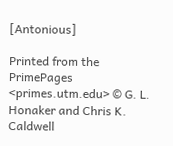[Antonious]

Printed from the PrimePages <primes.utm.edu> © G. L. Honaker and Chris K. Caldwell